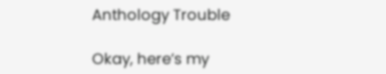Anthology Trouble

Okay, here’s my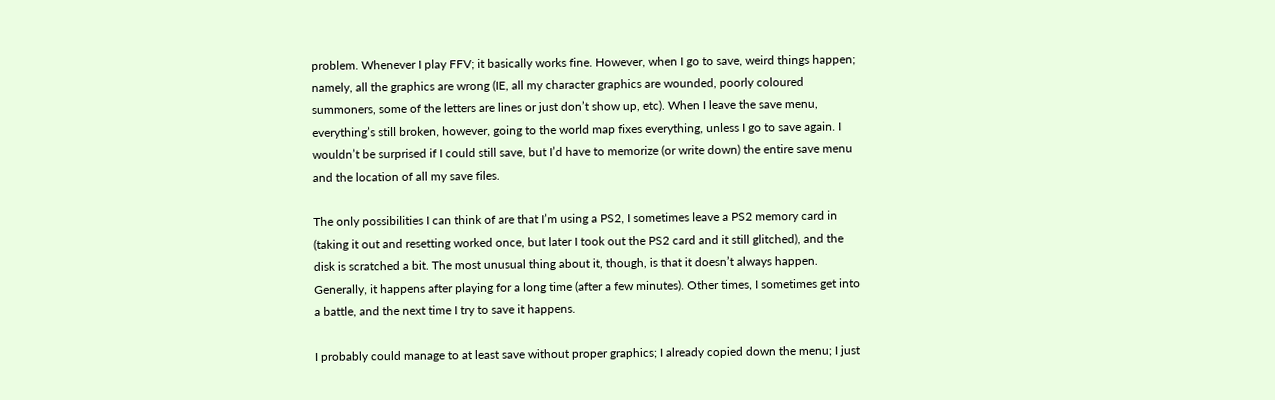problem. Whenever I play FFV; it basically works fine. However, when I go to save, weird things happen; namely, all the graphics are wrong (IE, all my character graphics are wounded, poorly coloured summoners, some of the letters are lines or just don’t show up, etc). When I leave the save menu, everything’s still broken, however, going to the world map fixes everything, unless I go to save again. I wouldn’t be surprised if I could still save, but I’d have to memorize (or write down) the entire save menu and the location of all my save files.

The only possibilities I can think of are that I’m using a PS2, I sometimes leave a PS2 memory card in (taking it out and resetting worked once, but later I took out the PS2 card and it still glitched), and the disk is scratched a bit. The most unusual thing about it, though, is that it doesn’t always happen. Generally, it happens after playing for a long time (after a few minutes). Other times, I sometimes get into a battle, and the next time I try to save it happens.

I probably could manage to at least save without proper graphics; I already copied down the menu; I just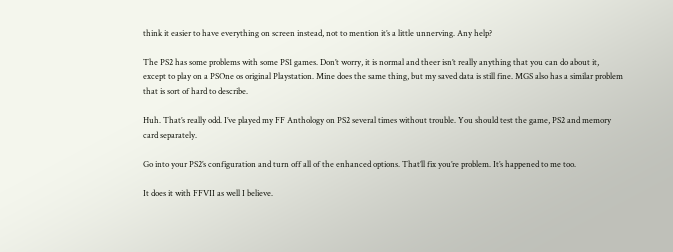think it easier to have everything on screen instead, not to mention it’s a little unnerving. Any help?

The PS2 has some problems with some PS1 games. Don’t worry, it is normal and theer isn’t really anything that you can do about it, except to play on a PSOne os original Playstation. Mine does the same thing, but my saved data is still fine. MGS also has a similar problem that is sort of hard to describe.

Huh. That’s really odd. I’ve played my FF Anthology on PS2 several times without trouble. You should test the game, PS2 and memory card separately.

Go into your PS2’s configuration and turn off all of the enhanced options. That’ll fix you’re problem. It’s happened to me too.

It does it with FFVII as well I believe.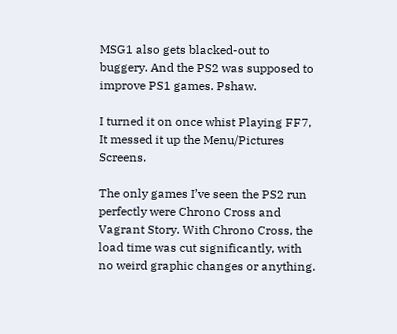MSG1 also gets blacked-out to buggery. And the PS2 was supposed to improve PS1 games. Pshaw.

I turned it on once whist Playing FF7, It messed it up the Menu/Pictures Screens.

The only games I’ve seen the PS2 run perfectly were Chrono Cross and Vagrant Story. With Chrono Cross, the load time was cut significantly, with no weird graphic changes or anything.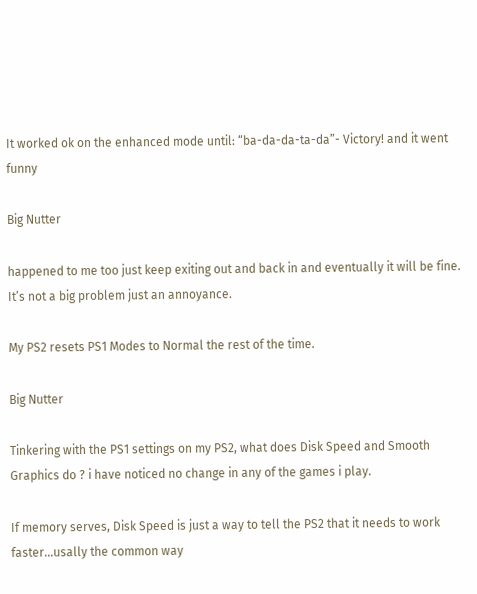It worked ok on the enhanced mode until: “ba-da-da-ta-da”- Victory! and it went funny

Big Nutter

happened to me too just keep exiting out and back in and eventually it will be fine. It’s not a big problem just an annoyance.

My PS2 resets PS1 Modes to Normal the rest of the time.

Big Nutter

Tinkering with the PS1 settings on my PS2, what does Disk Speed and Smooth Graphics do ? i have noticed no change in any of the games i play.

If memory serves, Disk Speed is just a way to tell the PS2 that it needs to work faster…usally the common way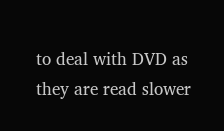to deal with DVD as they are read slower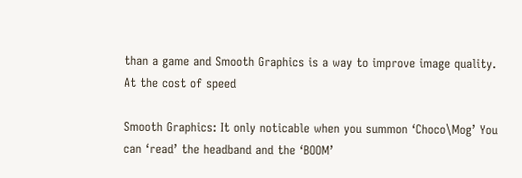than a game and Smooth Graphics is a way to improve image quality. At the cost of speed

Smooth Graphics: It only noticable when you summon ‘Choco\Mog’ You can ‘read’ the headband and the ‘BOOM’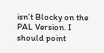isn’t Blocky on the PAL Version. I should point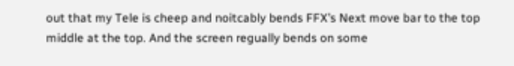out that my Tele is cheep and noitcably bends FFX’s Next move bar to the top middle at the top. And the screen regually bends on some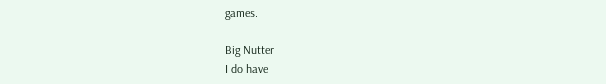games.

Big Nutter
I do have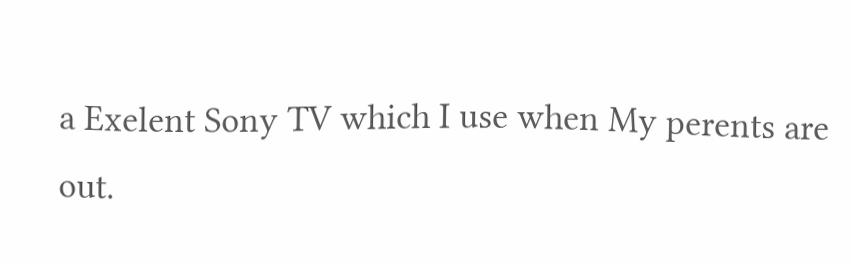a Exelent Sony TV which I use when My perents are out.